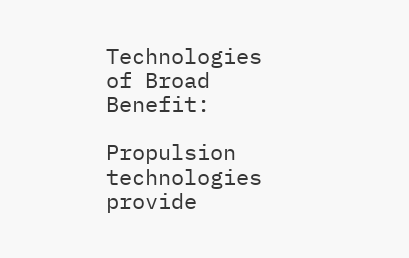Technologies of Broad Benefit:

Propulsion technologies provide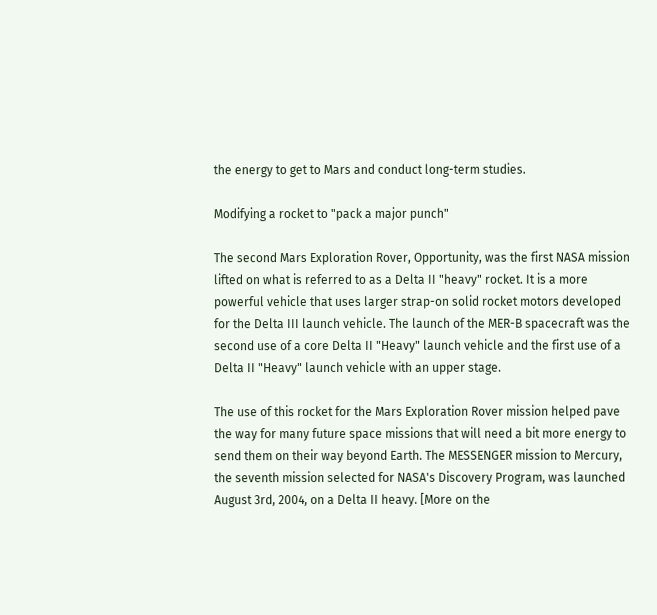the energy to get to Mars and conduct long-term studies.

Modifying a rocket to "pack a major punch"

The second Mars Exploration Rover, Opportunity, was the first NASA mission lifted on what is referred to as a Delta II "heavy" rocket. It is a more powerful vehicle that uses larger strap-on solid rocket motors developed for the Delta III launch vehicle. The launch of the MER-B spacecraft was the second use of a core Delta II "Heavy" launch vehicle and the first use of a Delta II "Heavy" launch vehicle with an upper stage.

The use of this rocket for the Mars Exploration Rover mission helped pave the way for many future space missions that will need a bit more energy to send them on their way beyond Earth. The MESSENGER mission to Mercury, the seventh mission selected for NASA's Discovery Program, was launched August 3rd, 2004, on a Delta II heavy. [More on the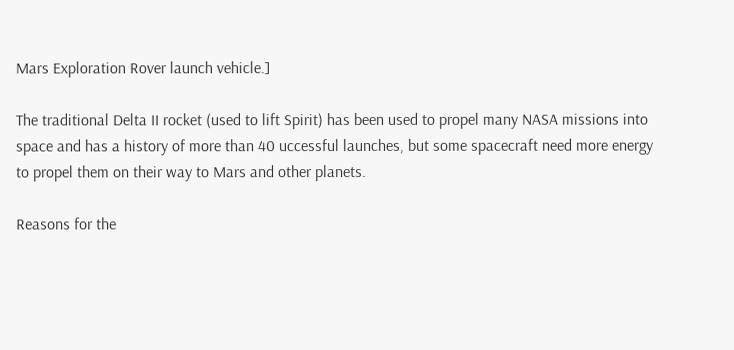Mars Exploration Rover launch vehicle.]

The traditional Delta II rocket (used to lift Spirit) has been used to propel many NASA missions into space and has a history of more than 40 uccessful launches, but some spacecraft need more energy to propel them on their way to Mars and other planets.

Reasons for the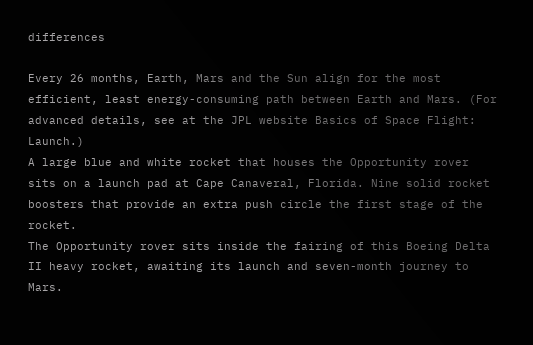differences

Every 26 months, Earth, Mars and the Sun align for the most efficient, least energy-consuming path between Earth and Mars. (For advanced details, see at the JPL website Basics of Space Flight: Launch.)
A large blue and white rocket that houses the Opportunity rover sits on a launch pad at Cape Canaveral, Florida. Nine solid rocket boosters that provide an extra push circle the first stage of the rocket.
The Opportunity rover sits inside the fairing of this Boeing Delta II heavy rocket, awaiting its launch and seven-month journey to Mars.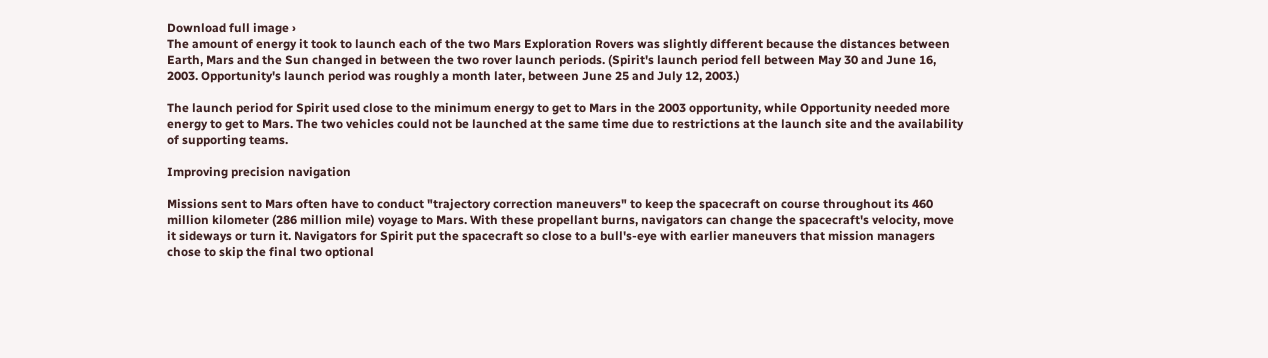Download full image ›
The amount of energy it took to launch each of the two Mars Exploration Rovers was slightly different because the distances between Earth, Mars and the Sun changed in between the two rover launch periods. (Spirit's launch period fell between May 30 and June 16, 2003. Opportunity's launch period was roughly a month later, between June 25 and July 12, 2003.)

The launch period for Spirit used close to the minimum energy to get to Mars in the 2003 opportunity, while Opportunity needed more energy to get to Mars. The two vehicles could not be launched at the same time due to restrictions at the launch site and the availability of supporting teams.

Improving precision navigation

Missions sent to Mars often have to conduct "trajectory correction maneuvers" to keep the spacecraft on course throughout its 460 million kilometer (286 million mile) voyage to Mars. With these propellant burns, navigators can change the spacecraft's velocity, move it sideways or turn it. Navigators for Spirit put the spacecraft so close to a bull's-eye with earlier maneuvers that mission managers chose to skip the final two optional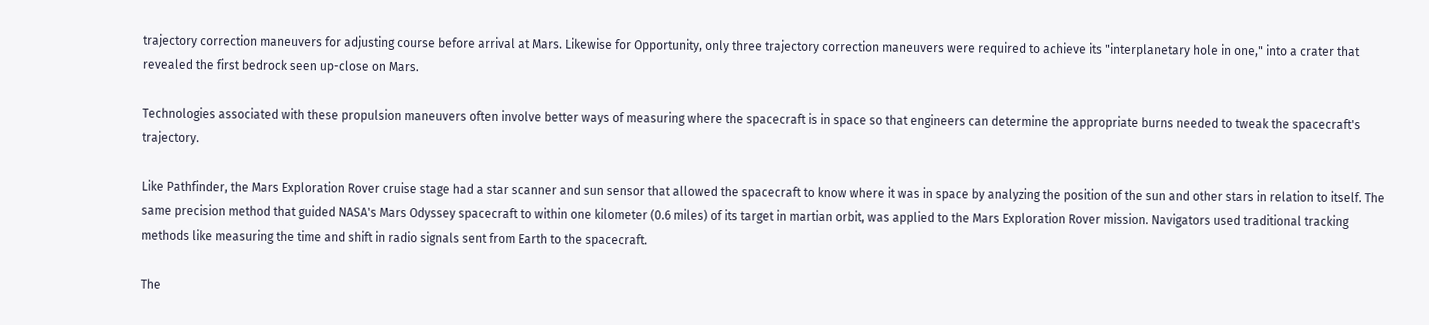trajectory correction maneuvers for adjusting course before arrival at Mars. Likewise for Opportunity, only three trajectory correction maneuvers were required to achieve its "interplanetary hole in one," into a crater that revealed the first bedrock seen up-close on Mars.

Technologies associated with these propulsion maneuvers often involve better ways of measuring where the spacecraft is in space so that engineers can determine the appropriate burns needed to tweak the spacecraft's trajectory.

Like Pathfinder, the Mars Exploration Rover cruise stage had a star scanner and sun sensor that allowed the spacecraft to know where it was in space by analyzing the position of the sun and other stars in relation to itself. The same precision method that guided NASA's Mars Odyssey spacecraft to within one kilometer (0.6 miles) of its target in martian orbit, was applied to the Mars Exploration Rover mission. Navigators used traditional tracking methods like measuring the time and shift in radio signals sent from Earth to the spacecraft.

The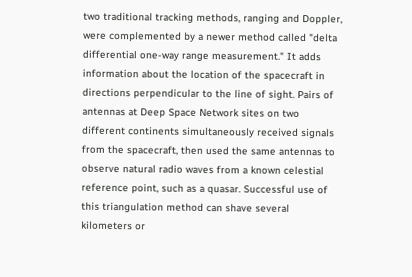two traditional tracking methods, ranging and Doppler, were complemented by a newer method called "delta differential one-way range measurement." It adds information about the location of the spacecraft in directions perpendicular to the line of sight. Pairs of antennas at Deep Space Network sites on two different continents simultaneously received signals from the spacecraft, then used the same antennas to observe natural radio waves from a known celestial reference point, such as a quasar. Successful use of this triangulation method can shave several kilometers or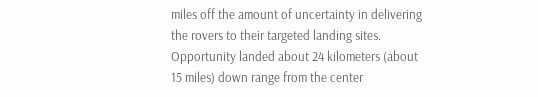miles off the amount of uncertainty in delivering the rovers to their targeted landing sites. Opportunity landed about 24 kilometers (about 15 miles) down range from the center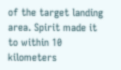of the target landing area. Spirit made it to within 10 kilometers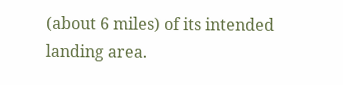(about 6 miles) of its intended landing area.